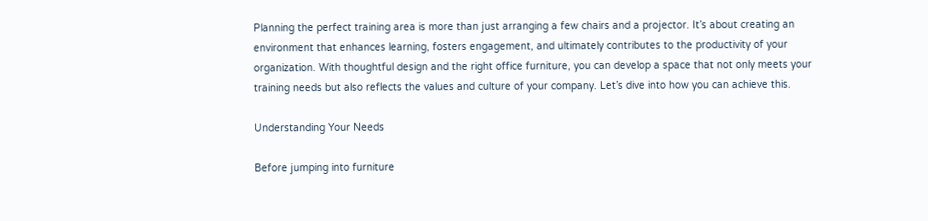Planning the perfect training area is more than just arranging a few chairs and a projector. It’s about creating an environment that enhances learning, fosters engagement, and ultimately contributes to the productivity of your organization. With thoughtful design and the right office furniture, you can develop a space that not only meets your training needs but also reflects the values and culture of your company. Let’s dive into how you can achieve this.

Understanding Your Needs

Before jumping into furniture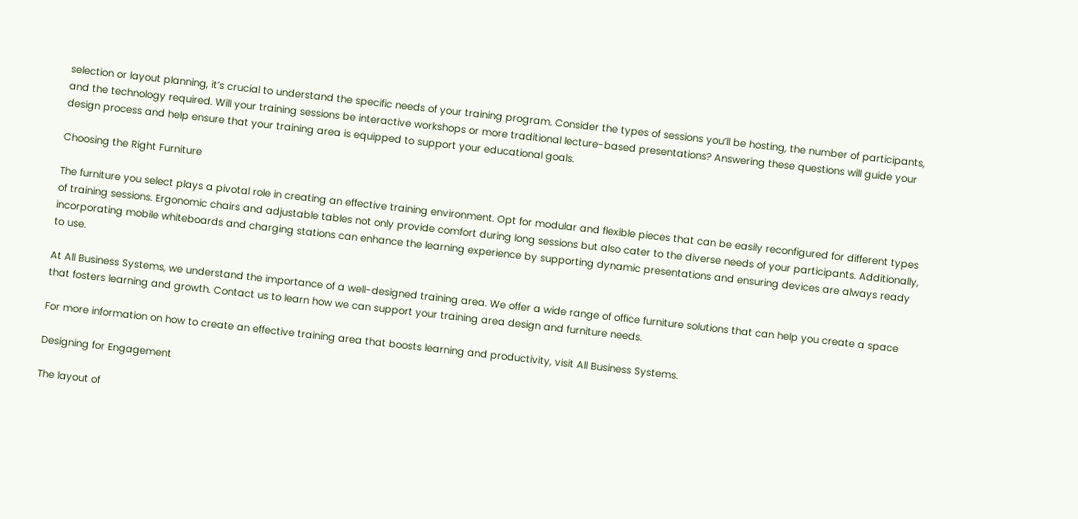selection or layout planning, it’s crucial to understand the specific needs of your training program. Consider the types of sessions you’ll be hosting, the number of participants, and the technology required. Will your training sessions be interactive workshops or more traditional lecture-based presentations? Answering these questions will guide your design process and help ensure that your training area is equipped to support your educational goals.

Choosing the Right Furniture

The furniture you select plays a pivotal role in creating an effective training environment. Opt for modular and flexible pieces that can be easily reconfigured for different types of training sessions. Ergonomic chairs and adjustable tables not only provide comfort during long sessions but also cater to the diverse needs of your participants. Additionally, incorporating mobile whiteboards and charging stations can enhance the learning experience by supporting dynamic presentations and ensuring devices are always ready to use.

At All Business Systems, we understand the importance of a well-designed training area. We offer a wide range of office furniture solutions that can help you create a space that fosters learning and growth. Contact us to learn how we can support your training area design and furniture needs.

For more information on how to create an effective training area that boosts learning and productivity, visit All Business Systems.

Designing for Engagement

The layout of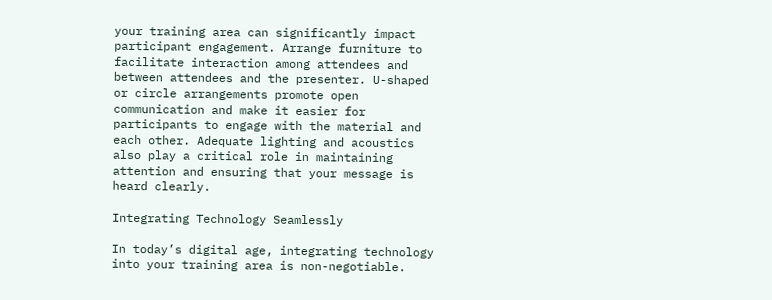your training area can significantly impact participant engagement. Arrange furniture to facilitate interaction among attendees and between attendees and the presenter. U-shaped or circle arrangements promote open communication and make it easier for participants to engage with the material and each other. Adequate lighting and acoustics also play a critical role in maintaining attention and ensuring that your message is heard clearly.

Integrating Technology Seamlessly

In today’s digital age, integrating technology into your training area is non-negotiable.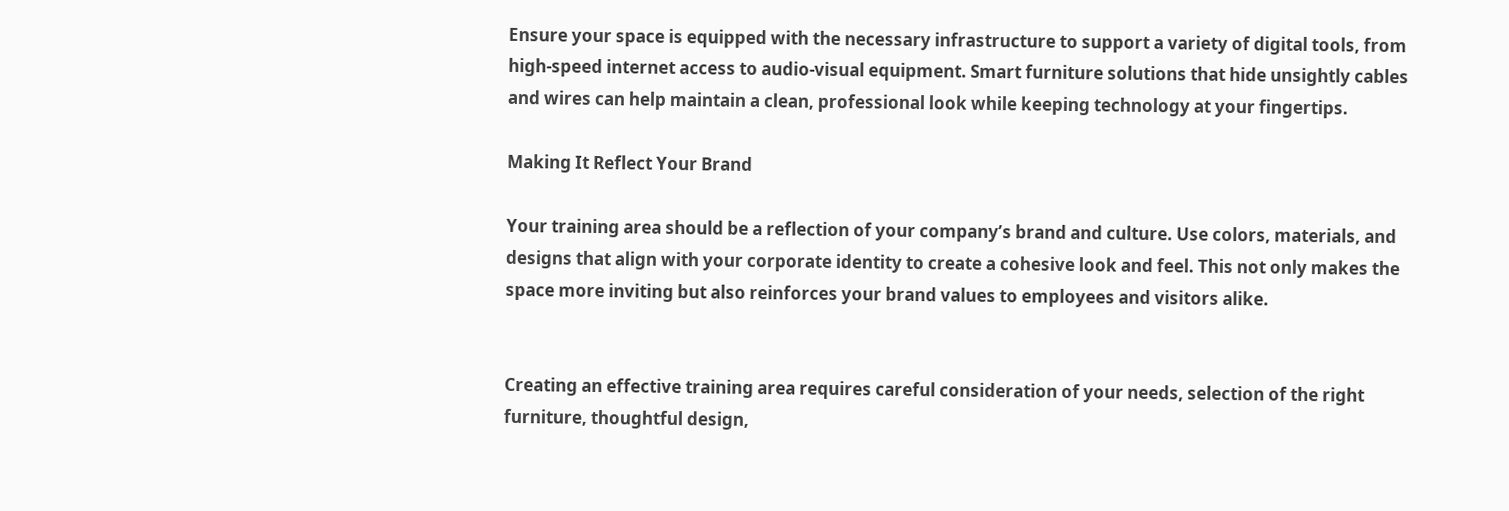Ensure your space is equipped with the necessary infrastructure to support a variety of digital tools, from high-speed internet access to audio-visual equipment. Smart furniture solutions that hide unsightly cables and wires can help maintain a clean, professional look while keeping technology at your fingertips.

Making It Reflect Your Brand

Your training area should be a reflection of your company’s brand and culture. Use colors, materials, and designs that align with your corporate identity to create a cohesive look and feel. This not only makes the space more inviting but also reinforces your brand values to employees and visitors alike.


Creating an effective training area requires careful consideration of your needs, selection of the right furniture, thoughtful design,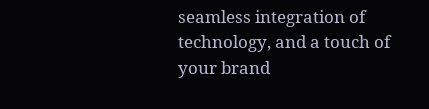seamless integration of technology, and a touch of your brand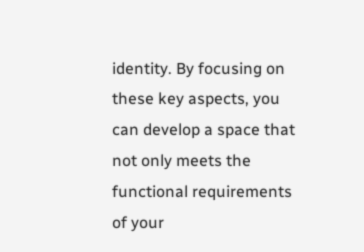identity. By focusing on these key aspects, you can develop a space that not only meets the functional requirements of your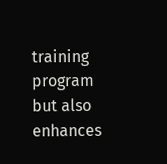training program but also enhances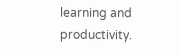learning and productivity.